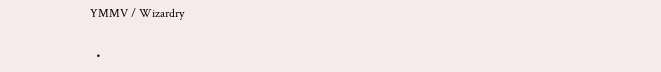YMMV / Wizardry

  •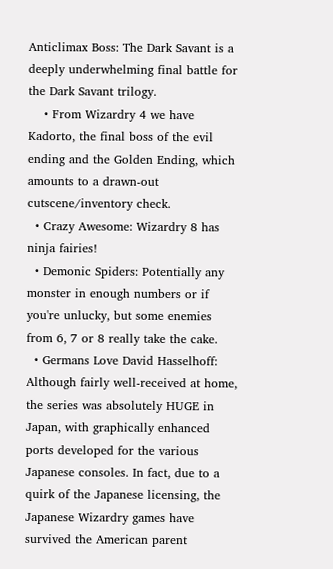Anticlimax Boss: The Dark Savant is a deeply underwhelming final battle for the Dark Savant trilogy.
    • From Wizardry 4 we have Kadorto, the final boss of the evil ending and the Golden Ending, which amounts to a drawn-out cutscene/inventory check.
  • Crazy Awesome: Wizardry 8 has ninja fairies!
  • Demonic Spiders: Potentially any monster in enough numbers or if you're unlucky, but some enemies from 6, 7 or 8 really take the cake.
  • Germans Love David Hasselhoff: Although fairly well-received at home, the series was absolutely HUGE in Japan, with graphically enhanced ports developed for the various Japanese consoles. In fact, due to a quirk of the Japanese licensing, the Japanese Wizardry games have survived the American parent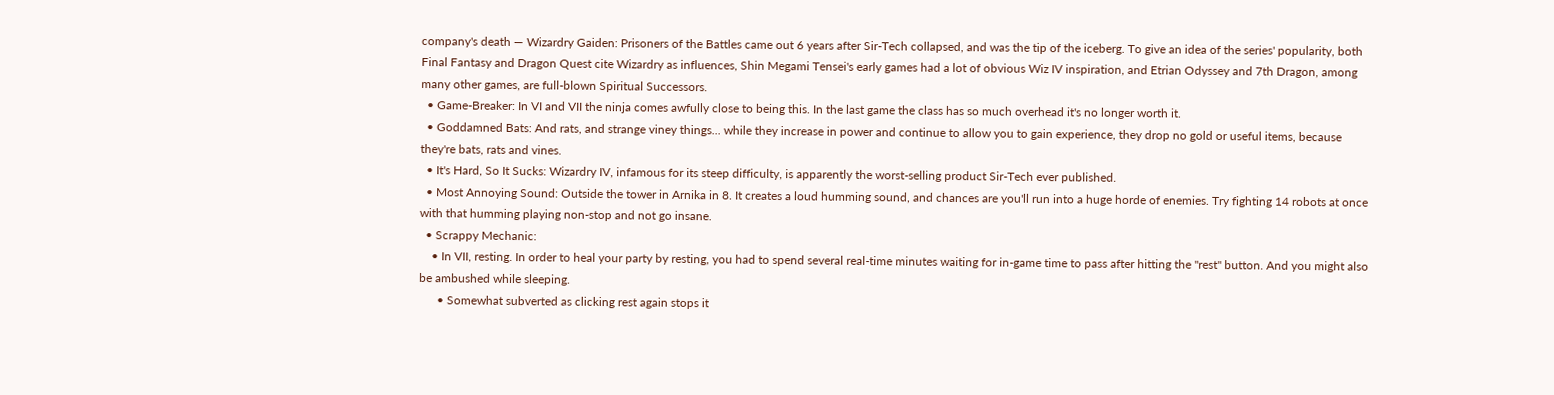company's death — Wizardry Gaiden: Prisoners of the Battles came out 6 years after Sir-Tech collapsed, and was the tip of the iceberg. To give an idea of the series' popularity, both Final Fantasy and Dragon Quest cite Wizardry as influences, Shin Megami Tensei's early games had a lot of obvious Wiz IV inspiration, and Etrian Odyssey and 7th Dragon, among many other games, are full-blown Spiritual Successors.
  • Game-Breaker: In VI and VII the ninja comes awfully close to being this. In the last game the class has so much overhead it's no longer worth it.
  • Goddamned Bats: And rats, and strange viney things... while they increase in power and continue to allow you to gain experience, they drop no gold or useful items, because they're bats, rats and vines.
  • It's Hard, So It Sucks: Wizardry IV, infamous for its steep difficulty, is apparently the worst-selling product Sir-Tech ever published.
  • Most Annoying Sound: Outside the tower in Arnika in 8. It creates a loud humming sound, and chances are you'll run into a huge horde of enemies. Try fighting 14 robots at once with that humming playing non-stop and not go insane.
  • Scrappy Mechanic:
    • In VII, resting. In order to heal your party by resting, you had to spend several real-time minutes waiting for in-game time to pass after hitting the "rest" button. And you might also be ambushed while sleeping.
      • Somewhat subverted as clicking rest again stops it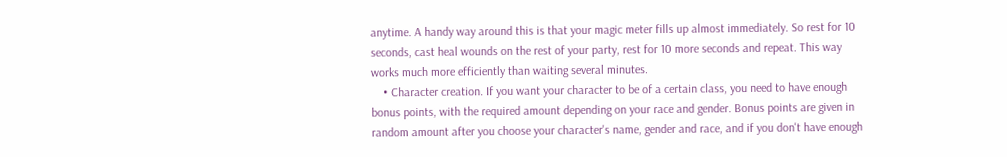anytime. A handy way around this is that your magic meter fills up almost immediately. So rest for 10 seconds, cast heal wounds on the rest of your party, rest for 10 more seconds and repeat. This way works much more efficiently than waiting several minutes.
    • Character creation. If you want your character to be of a certain class, you need to have enough bonus points, with the required amount depending on your race and gender. Bonus points are given in random amount after you choose your character's name, gender and race, and if you don't have enough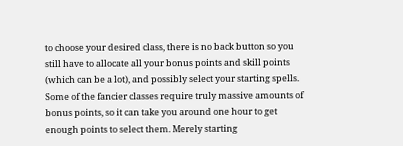to choose your desired class, there is no back button so you still have to allocate all your bonus points and skill points (which can be a lot), and possibly select your starting spells. Some of the fancier classes require truly massive amounts of bonus points, so it can take you around one hour to get enough points to select them. Merely starting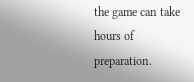the game can take hours of preparation.